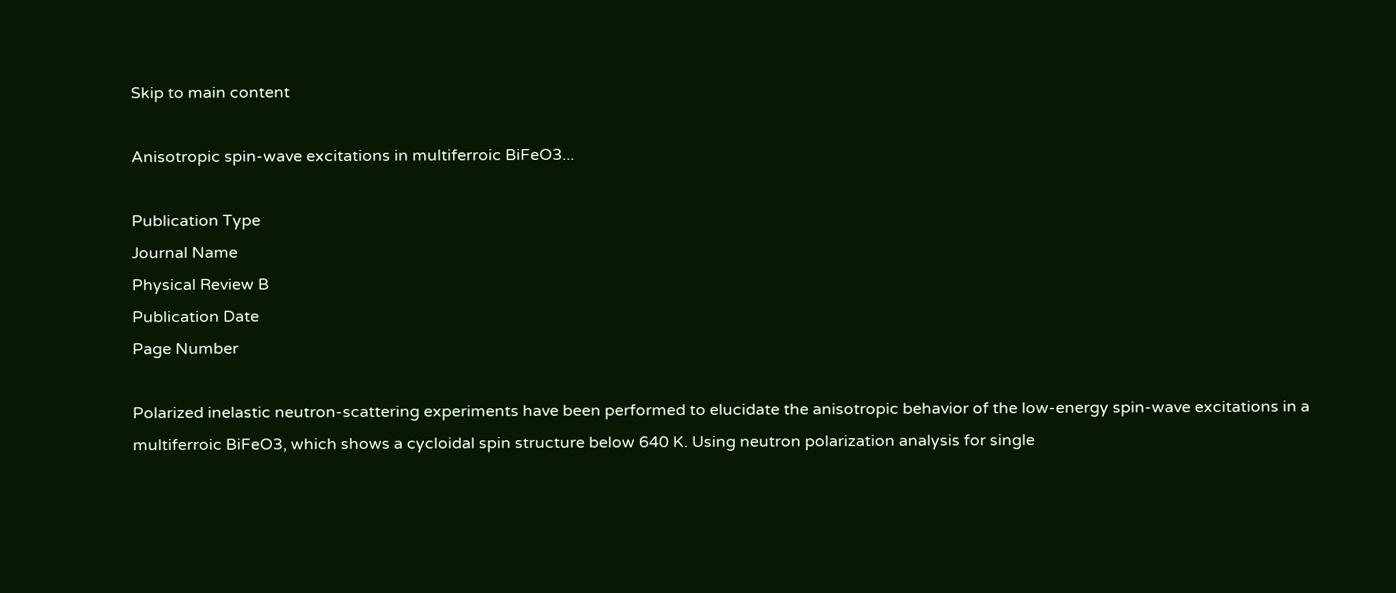Skip to main content

Anisotropic spin-wave excitations in multiferroic BiFeO3...

Publication Type
Journal Name
Physical Review B
Publication Date
Page Number

Polarized inelastic neutron-scattering experiments have been performed to elucidate the anisotropic behavior of the low-energy spin-wave excitations in a multiferroic BiFeO3, which shows a cycloidal spin structure below 640 K. Using neutron polarization analysis for single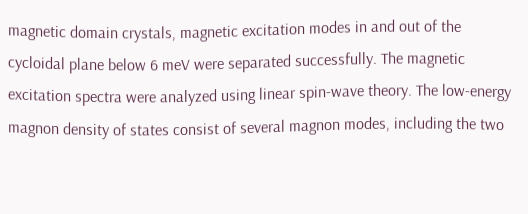magnetic domain crystals, magnetic excitation modes in and out of the cycloidal plane below 6 meV were separated successfully. The magnetic excitation spectra were analyzed using linear spin-wave theory. The low-energy magnon density of states consist of several magnon modes, including the two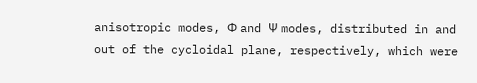anisotropic modes, Φ and Ψ modes, distributed in and out of the cycloidal plane, respectively, which were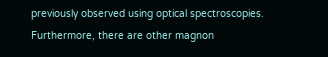previously observed using optical spectroscopies. Furthermore, there are other magnon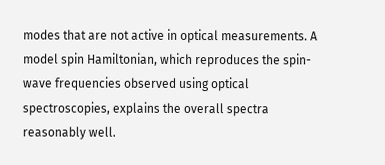modes that are not active in optical measurements. A model spin Hamiltonian, which reproduces the spin-wave frequencies observed using optical spectroscopies, explains the overall spectra reasonably well.